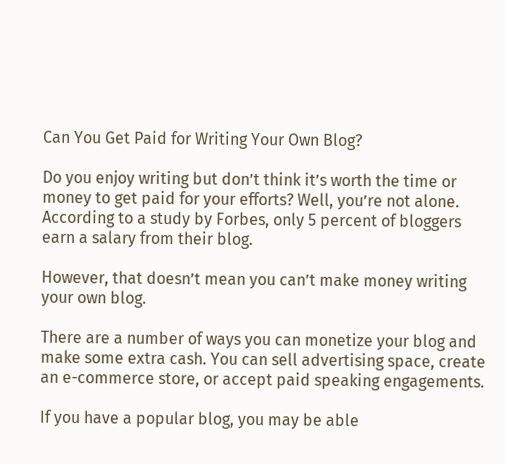Can You Get Paid for Writing Your Own Blog?

Do you enjoy writing but don’t think it’s worth the time or money to get paid for your efforts? Well, you’re not alone. According to a study by Forbes, only 5 percent of bloggers earn a salary from their blog.

However, that doesn’t mean you can’t make money writing your own blog.

There are a number of ways you can monetize your blog and make some extra cash. You can sell advertising space, create an e-commerce store, or accept paid speaking engagements.

If you have a popular blog, you may be able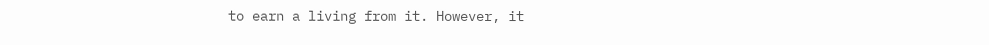to earn a living from it. However, it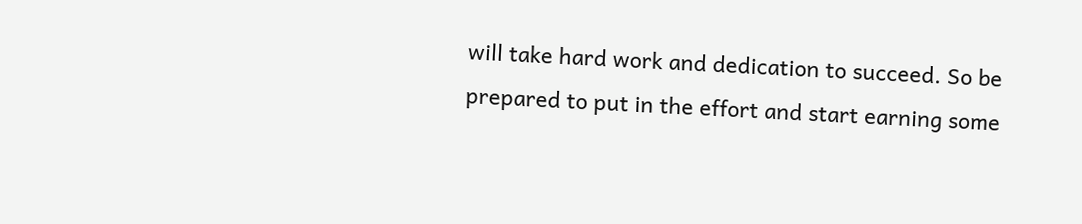will take hard work and dedication to succeed. So be prepared to put in the effort and start earning some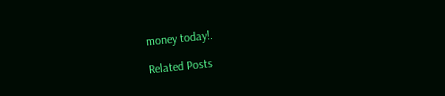money today!.

Related Posts